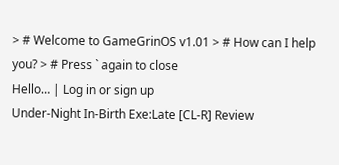> # Welcome to GameGrinOS v1.01 > # How can I help you? > # Press ` again to close
Hello… | Log in or sign up
Under-Night In-Birth Exe:Late [CL-R] Review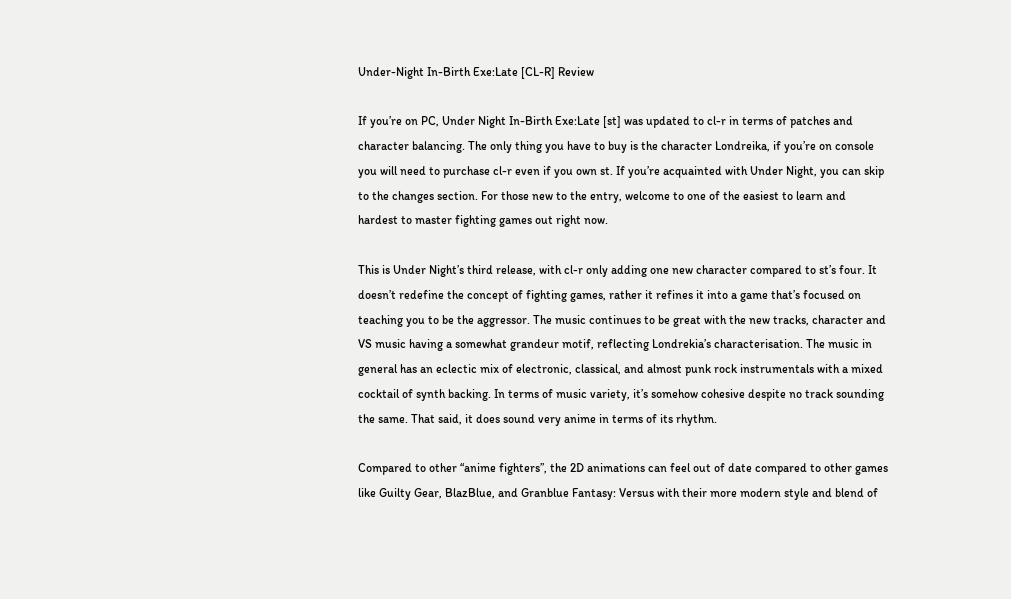Under-Night In-Birth Exe:Late [CL-R] Review

If you’re on PC, Under Night In-Birth Exe:Late [st] was updated to cl-r in terms of patches and character balancing. The only thing you have to buy is the character Londreika, if you’re on console you will need to purchase cl-r even if you own st. If you’re acquainted with Under Night, you can skip to the changes section. For those new to the entry, welcome to one of the easiest to learn and hardest to master fighting games out right now.

This is Under Night’s third release, with cl-r only adding one new character compared to st’s four. It doesn’t redefine the concept of fighting games, rather it refines it into a game that’s focused on teaching you to be the aggressor. The music continues to be great with the new tracks, character and VS music having a somewhat grandeur motif, reflecting Londrekia’s characterisation. The music in general has an eclectic mix of electronic, classical, and almost punk rock instrumentals with a mixed cocktail of synth backing. In terms of music variety, it’s somehow cohesive despite no track sounding the same. That said, it does sound very anime in terms of its rhythm.

Compared to other “anime fighters”, the 2D animations can feel out of date compared to other games like Guilty Gear, BlazBlue, and Granblue Fantasy: Versus with their more modern style and blend of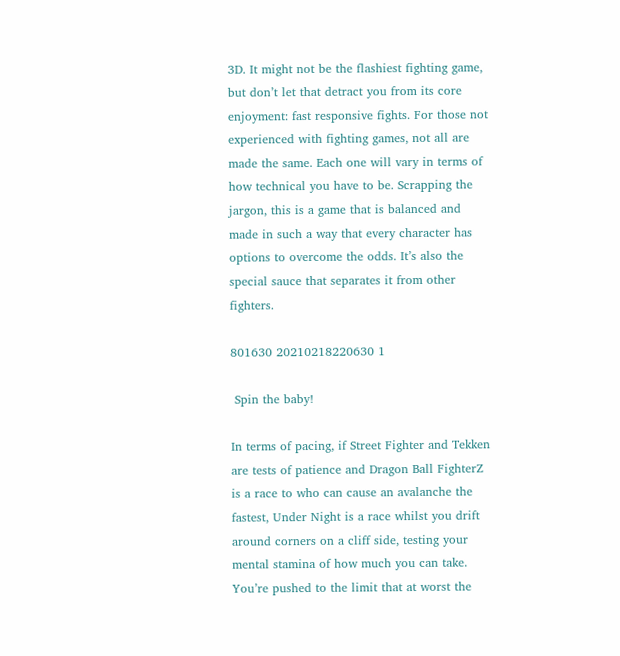3D. It might not be the flashiest fighting game, but don’t let that detract you from its core enjoyment: fast responsive fights. For those not experienced with fighting games, not all are made the same. Each one will vary in terms of how technical you have to be. Scrapping the jargon, this is a game that is balanced and made in such a way that every character has options to overcome the odds. It’s also the special sauce that separates it from other fighters.

801630 20210218220630 1

 Spin the baby!

In terms of pacing, if Street Fighter and Tekken are tests of patience and Dragon Ball FighterZ is a race to who can cause an avalanche the fastest, Under Night is a race whilst you drift around corners on a cliff side, testing your mental stamina of how much you can take. You’re pushed to the limit that at worst the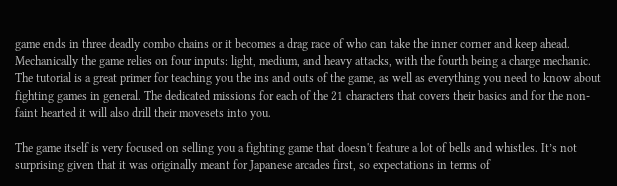game ends in three deadly combo chains or it becomes a drag race of who can take the inner corner and keep ahead. Mechanically the game relies on four inputs: light, medium, and heavy attacks, with the fourth being a charge mechanic. The tutorial is a great primer for teaching you the ins and outs of the game, as well as everything you need to know about fighting games in general. The dedicated missions for each of the 21 characters that covers their basics and for the non-faint hearted it will also drill their movesets into you.

The game itself is very focused on selling you a fighting game that doesn't feature a lot of bells and whistles. It’s not surprising given that it was originally meant for Japanese arcades first, so expectations in terms of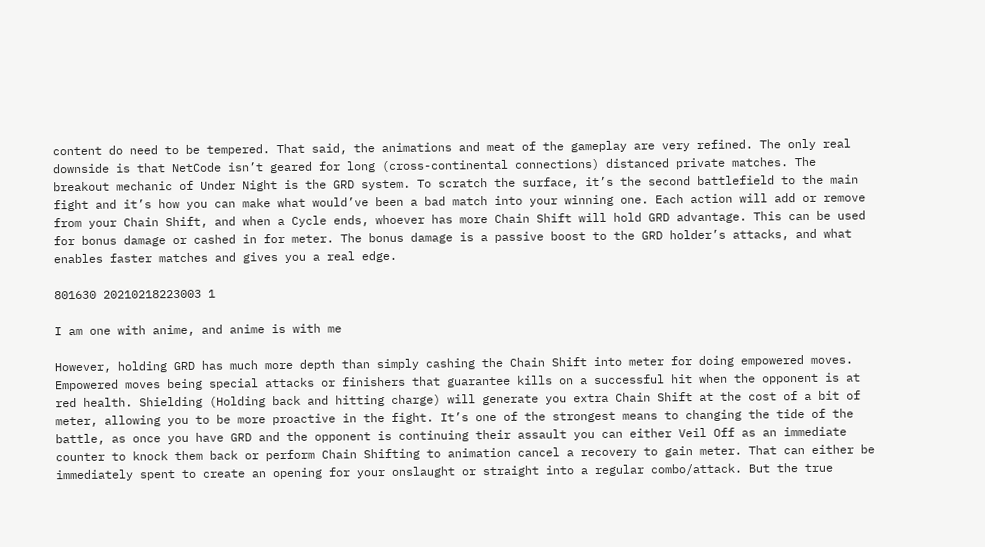content do need to be tempered. That said, the animations and meat of the gameplay are very refined. The only real downside is that NetCode isn’t geared for long (cross-continental connections) distanced private matches. The breakout mechanic of Under Night is the GRD system. To scratch the surface, it’s the second battlefield to the main fight and it’s how you can make what would’ve been a bad match into your winning one. Each action will add or remove from your Chain Shift, and when a Cycle ends, whoever has more Chain Shift will hold GRD advantage. This can be used for bonus damage or cashed in for meter. The bonus damage is a passive boost to the GRD holder’s attacks, and what enables faster matches and gives you a real edge.

801630 20210218223003 1

I am one with anime, and anime is with me

However, holding GRD has much more depth than simply cashing the Chain Shift into meter for doing empowered moves. Empowered moves being special attacks or finishers that guarantee kills on a successful hit when the opponent is at red health. Shielding (Holding back and hitting charge) will generate you extra Chain Shift at the cost of a bit of meter, allowing you to be more proactive in the fight. It’s one of the strongest means to changing the tide of the battle, as once you have GRD and the opponent is continuing their assault you can either Veil Off as an immediate counter to knock them back or perform Chain Shifting to animation cancel a recovery to gain meter. That can either be immediately spent to create an opening for your onslaught or straight into a regular combo/attack. But the true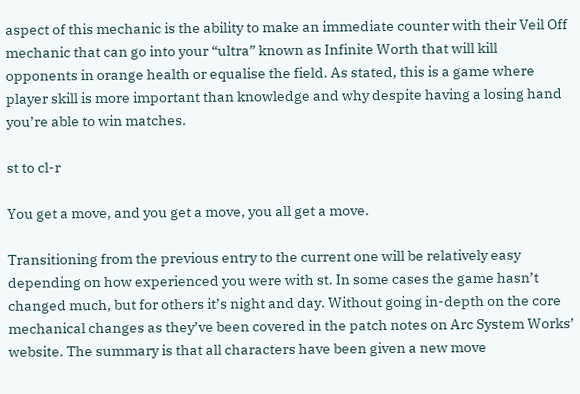aspect of this mechanic is the ability to make an immediate counter with their Veil Off mechanic that can go into your “ultra” known as Infinite Worth that will kill opponents in orange health or equalise the field. As stated, this is a game where player skill is more important than knowledge and why despite having a losing hand you’re able to win matches.

st to cl-r

You get a move, and you get a move, you all get a move.

Transitioning from the previous entry to the current one will be relatively easy depending on how experienced you were with st. In some cases the game hasn’t changed much, but for others it’s night and day. Without going in-depth on the core mechanical changes as they’ve been covered in the patch notes on Arc System Works’ website. The summary is that all characters have been given a new move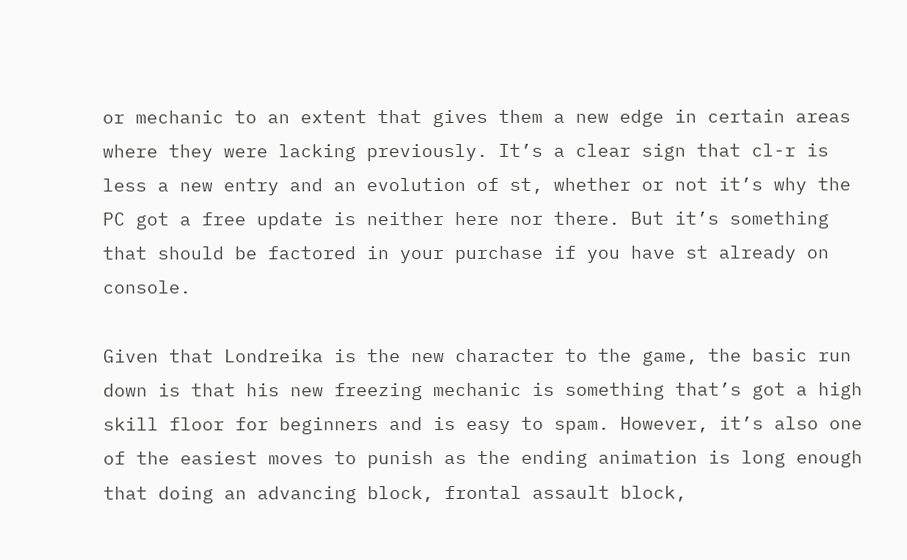or mechanic to an extent that gives them a new edge in certain areas where they were lacking previously. It’s a clear sign that cl-r is less a new entry and an evolution of st, whether or not it’s why the PC got a free update is neither here nor there. But it’s something that should be factored in your purchase if you have st already on console.

Given that Londreika is the new character to the game, the basic run down is that his new freezing mechanic is something that’s got a high skill floor for beginners and is easy to spam. However, it’s also one of the easiest moves to punish as the ending animation is long enough that doing an advancing block, frontal assault block,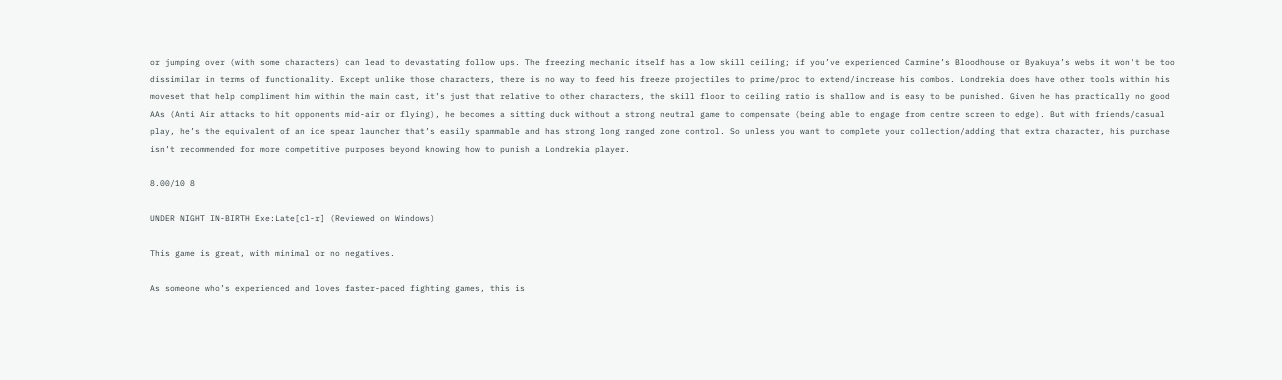or jumping over (with some characters) can lead to devastating follow ups. The freezing mechanic itself has a low skill ceiling; if you’ve experienced Carmine’s Bloodhouse or Byakuya’s webs it won't be too dissimilar in terms of functionality. Except unlike those characters, there is no way to feed his freeze projectiles to prime/proc to extend/increase his combos. Londrekia does have other tools within his moveset that help compliment him within the main cast, it’s just that relative to other characters, the skill floor to ceiling ratio is shallow and is easy to be punished. Given he has practically no good AAs (Anti Air attacks to hit opponents mid-air or flying), he becomes a sitting duck without a strong neutral game to compensate (being able to engage from centre screen to edge). But with friends/casual play, he’s the equivalent of an ice spear launcher that’s easily spammable and has strong long ranged zone control. So unless you want to complete your collection/adding that extra character, his purchase isn’t recommended for more competitive purposes beyond knowing how to punish a Londrekia player.

8.00/10 8

UNDER NIGHT IN-BIRTH Exe:Late[cl-r] (Reviewed on Windows)

This game is great, with minimal or no negatives.

As someone who’s experienced and loves faster-paced fighting games, this is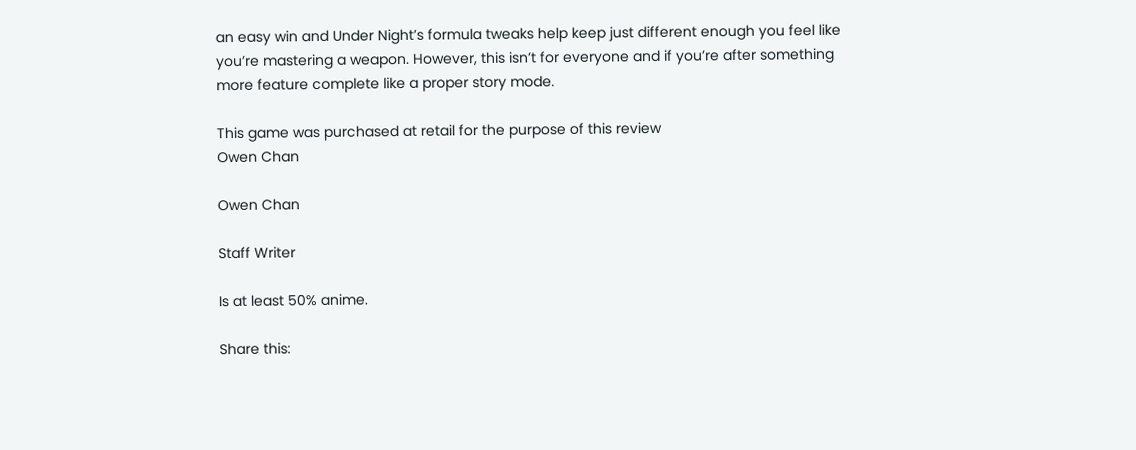an easy win and Under Night’s formula tweaks help keep just different enough you feel like you’re mastering a weapon. However, this isn’t for everyone and if you’re after something more feature complete like a proper story mode.

This game was purchased at retail for the purpose of this review
Owen Chan

Owen Chan

Staff Writer

Is at least 50% anime.

Share this: